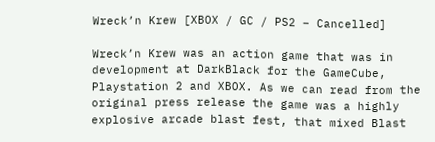Wreck’n Krew [XBOX / GC / PS2 – Cancelled]

Wreck’n Krew was an action game that was in development at DarkBlack for the GameCube, Playstation 2 and XBOX. As we can read from the original press release the game was a highly explosive arcade blast fest, that mixed Blast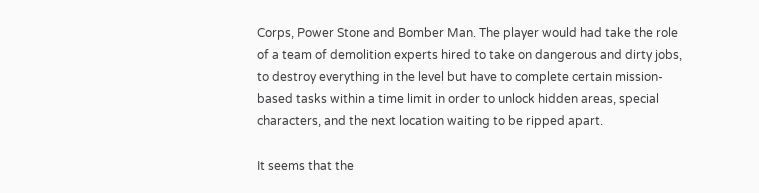Corps, Power Stone and Bomber Man. The player would had take the role of a team of demolition experts hired to take on dangerous and dirty jobs, to destroy everything in the level but have to complete certain mission-based tasks within a time limit in order to unlock hidden areas, special characters, and the next location waiting to be ripped apart.

It seems that the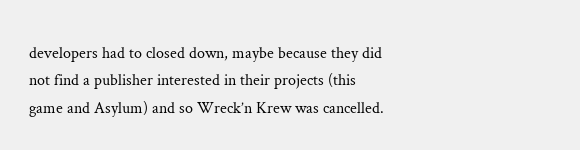developers had to closed down, maybe because they did not find a publisher interested in their projects (this game and Asylum) and so Wreck’n Krew was cancelled.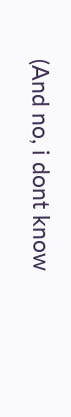(And no, i dont know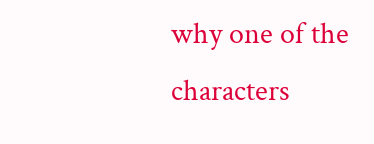why one of the characters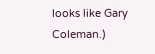looks like Gary Coleman.)